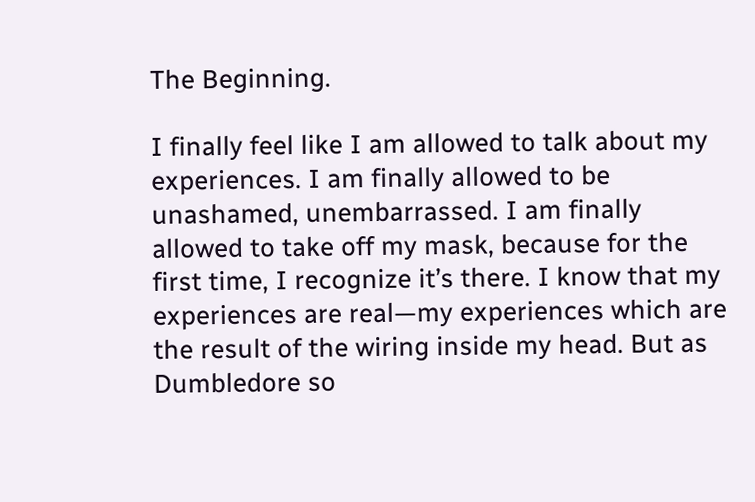The Beginning.

I finally feel like I am allowed to talk about my experiences. I am finally allowed to be unashamed, unembarrassed. I am finally allowed to take off my mask, because for the first time, I recognize it’s there. I know that my experiences are real—my experiences which are the result of the wiring inside my head. But as Dumbledore so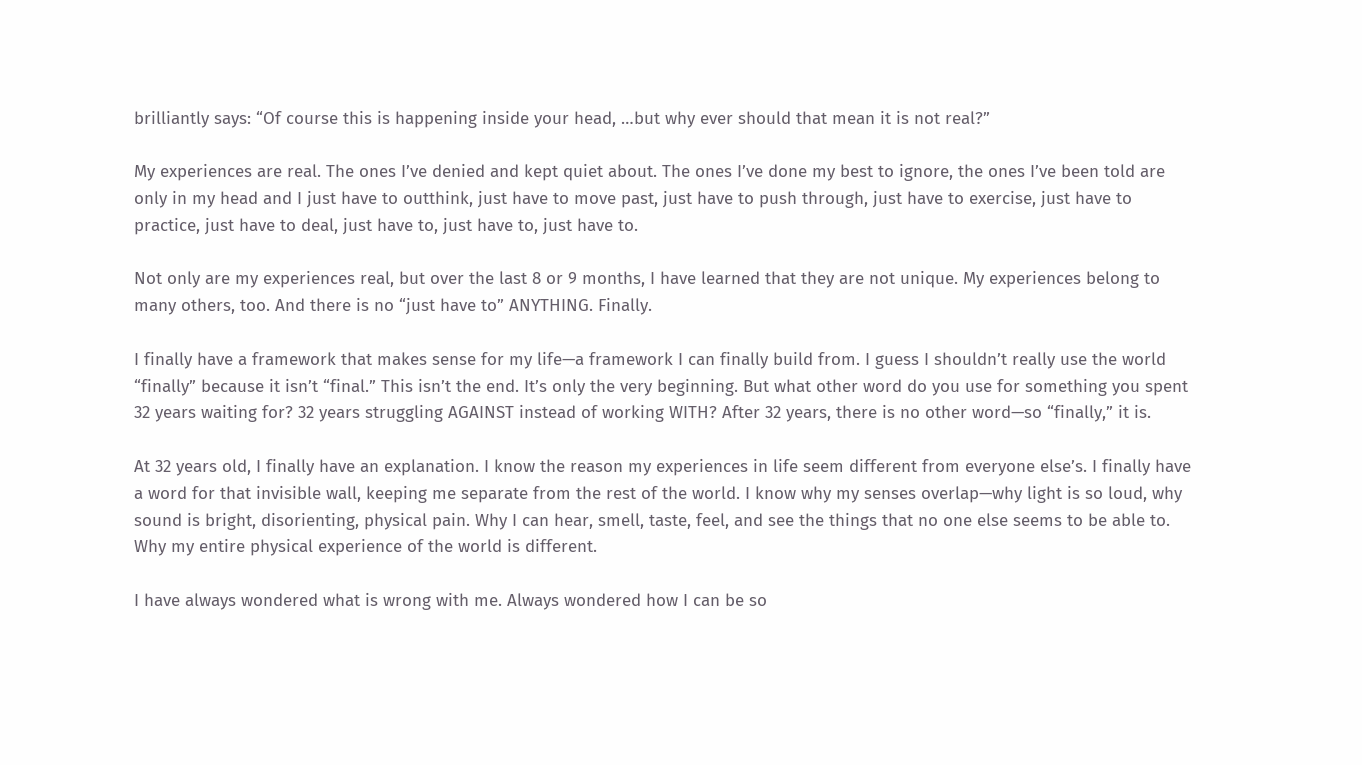brilliantly says: “Of course this is happening inside your head, …but why ever should that mean it is not real?”

My experiences are real. The ones I’ve denied and kept quiet about. The ones I’ve done my best to ignore, the ones I’ve been told are only in my head and I just have to outthink, just have to move past, just have to push through, just have to exercise, just have to practice, just have to deal, just have to, just have to, just have to.

Not only are my experiences real, but over the last 8 or 9 months, I have learned that they are not unique. My experiences belong to many others, too. And there is no “just have to” ANYTHING. Finally.

I finally have a framework that makes sense for my life—a framework I can finally build from. I guess I shouldn’t really use the world “finally” because it isn’t “final.” This isn’t the end. It’s only the very beginning. But what other word do you use for something you spent 32 years waiting for? 32 years struggling AGAINST instead of working WITH? After 32 years, there is no other word—so “finally,” it is.

At 32 years old, I finally have an explanation. I know the reason my experiences in life seem different from everyone else’s. I finally have a word for that invisible wall, keeping me separate from the rest of the world. I know why my senses overlap—why light is so loud, why sound is bright, disorienting, physical pain. Why I can hear, smell, taste, feel, and see the things that no one else seems to be able to. Why my entire physical experience of the world is different.

I have always wondered what is wrong with me. Always wondered how I can be so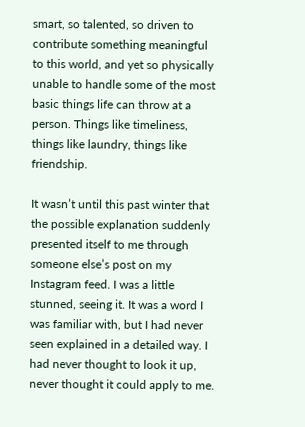smart, so talented, so driven to contribute something meaningful to this world, and yet so physically unable to handle some of the most basic things life can throw at a person. Things like timeliness, things like laundry, things like friendship.

It wasn’t until this past winter that the possible explanation suddenly presented itself to me through someone else’s post on my Instagram feed. I was a little stunned, seeing it. It was a word I was familiar with, but I had never seen explained in a detailed way. I had never thought to look it up, never thought it could apply to me.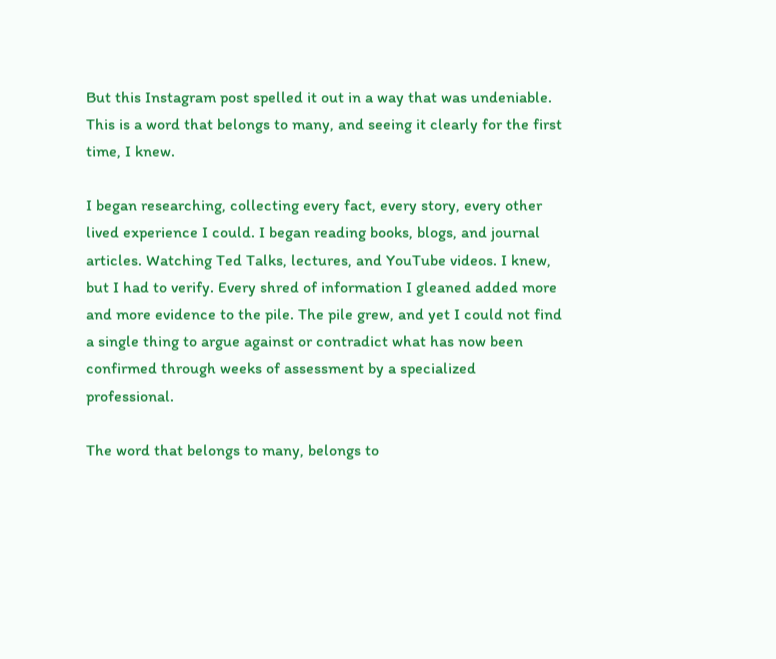But this Instagram post spelled it out in a way that was undeniable. This is a word that belongs to many, and seeing it clearly for the first time, I knew.

I began researching, collecting every fact, every story, every other lived experience I could. I began reading books, blogs, and journal articles. Watching Ted Talks, lectures, and YouTube videos. I knew, but I had to verify. Every shred of information I gleaned added more and more evidence to the pile. The pile grew, and yet I could not find a single thing to argue against or contradict what has now been confirmed through weeks of assessment by a specialized professional.

The word that belongs to many, belongs to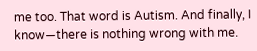me too. That word is Autism. And finally, I know—there is nothing wrong with me.